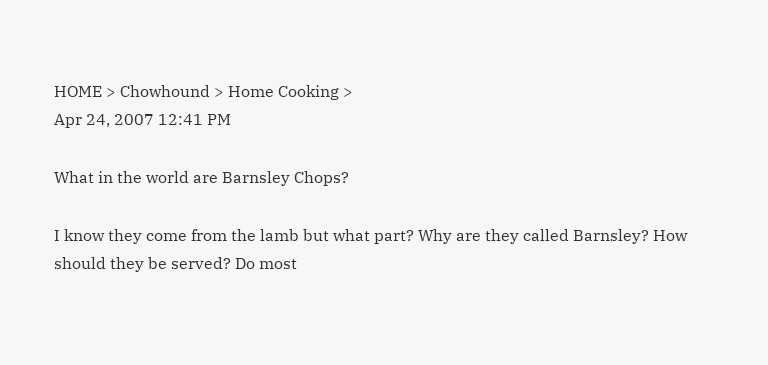HOME > Chowhound > Home Cooking >
Apr 24, 2007 12:41 PM

What in the world are Barnsley Chops?

I know they come from the lamb but what part? Why are they called Barnsley? How should they be served? Do most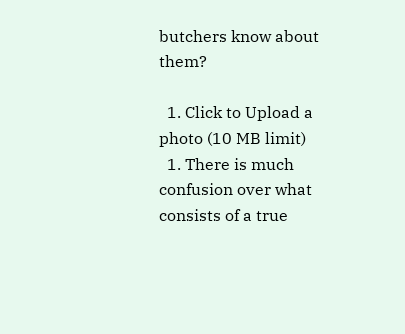butchers know about them?

  1. Click to Upload a photo (10 MB limit)
  1. There is much confusion over what consists of a true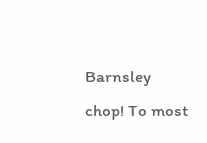Barnsley chop! To most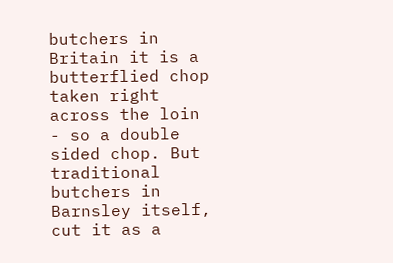butchers in Britain it is a butterflied chop taken right across the loin - so a double sided chop. But traditional butchers in Barnsley itself, cut it as a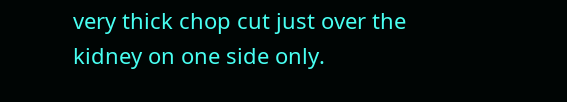very thick chop cut just over the kidney on one side only.